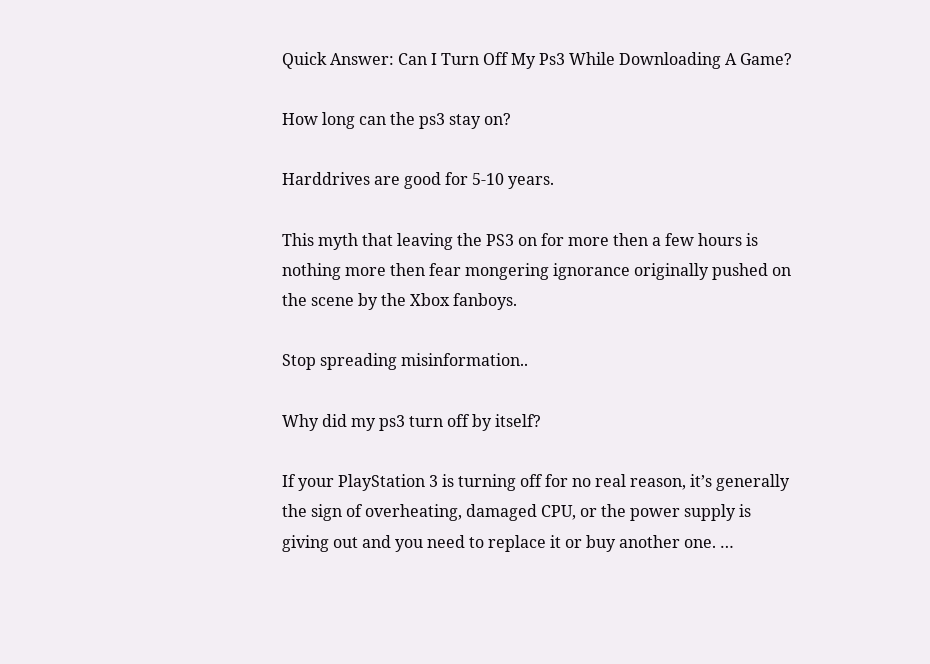Quick Answer: Can I Turn Off My Ps3 While Downloading A Game?

How long can the ps3 stay on?

Harddrives are good for 5-10 years.

This myth that leaving the PS3 on for more then a few hours is nothing more then fear mongering ignorance originally pushed on the scene by the Xbox fanboys.

Stop spreading misinformation..

Why did my ps3 turn off by itself?

If your PlayStation 3 is turning off for no real reason, it’s generally the sign of overheating, damaged CPU, or the power supply is giving out and you need to replace it or buy another one. …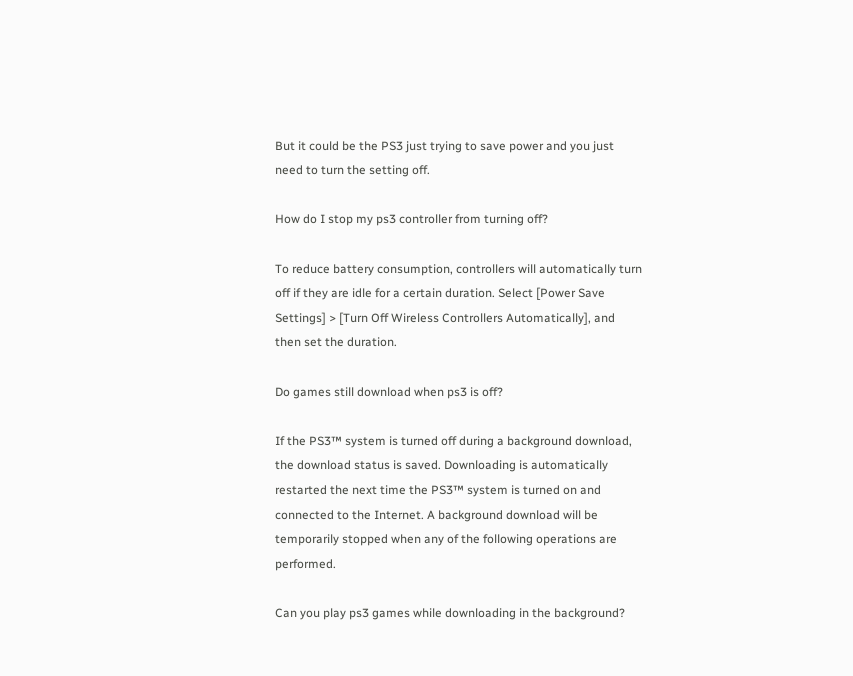But it could be the PS3 just trying to save power and you just need to turn the setting off.

How do I stop my ps3 controller from turning off?

To reduce battery consumption, controllers will automatically turn off if they are idle for a certain duration. Select [Power Save Settings] > [Turn Off Wireless Controllers Automatically], and then set the duration.

Do games still download when ps3 is off?

If the PS3™ system is turned off during a background download, the download status is saved. Downloading is automatically restarted the next time the PS3™ system is turned on and connected to the Internet. A background download will be temporarily stopped when any of the following operations are performed.

Can you play ps3 games while downloading in the background?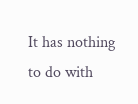It has nothing to do with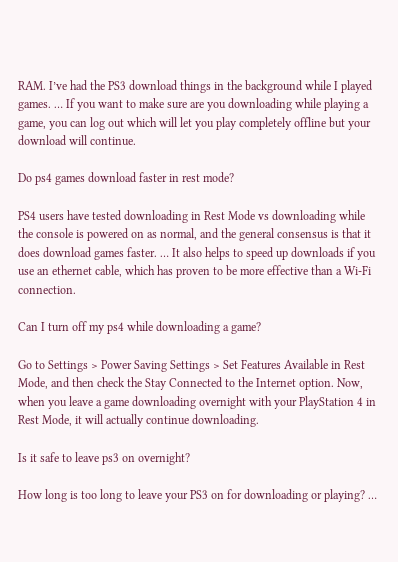RAM. I’ve had the PS3 download things in the background while I played games. … If you want to make sure are you downloading while playing a game, you can log out which will let you play completely offline but your download will continue.

Do ps4 games download faster in rest mode?

PS4 users have tested downloading in Rest Mode vs downloading while the console is powered on as normal, and the general consensus is that it does download games faster. … It also helps to speed up downloads if you use an ethernet cable, which has proven to be more effective than a Wi-Fi connection.

Can I turn off my ps4 while downloading a game?

Go to Settings > Power Saving Settings > Set Features Available in Rest Mode, and then check the Stay Connected to the Internet option. Now, when you leave a game downloading overnight with your PlayStation 4 in Rest Mode, it will actually continue downloading.

Is it safe to leave ps3 on overnight?

How long is too long to leave your PS3 on for downloading or playing? …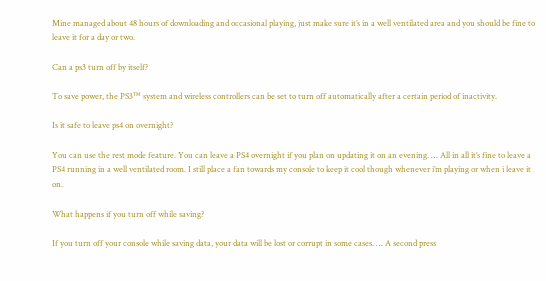Mine managed about 48 hours of downloading and occasional playing, just make sure it’s in a well ventilated area and you should be fine to leave it for a day or two.

Can a ps3 turn off by itself?

To save power, the PS3™ system and wireless controllers can be set to turn off automatically after a certain period of inactivity.

Is it safe to leave ps4 on overnight?

You can use the rest mode feature. You can leave a PS4 overnight if you plan on updating it on an evening. … All in all it’s fine to leave a PS4 running in a well ventilated room. I still place a fan towards my console to keep it cool though whenever i’m playing or when i leave it on.

What happens if you turn off while saving?

If you turn off your console while saving data, your data will be lost or corrupt in some cases. … A second press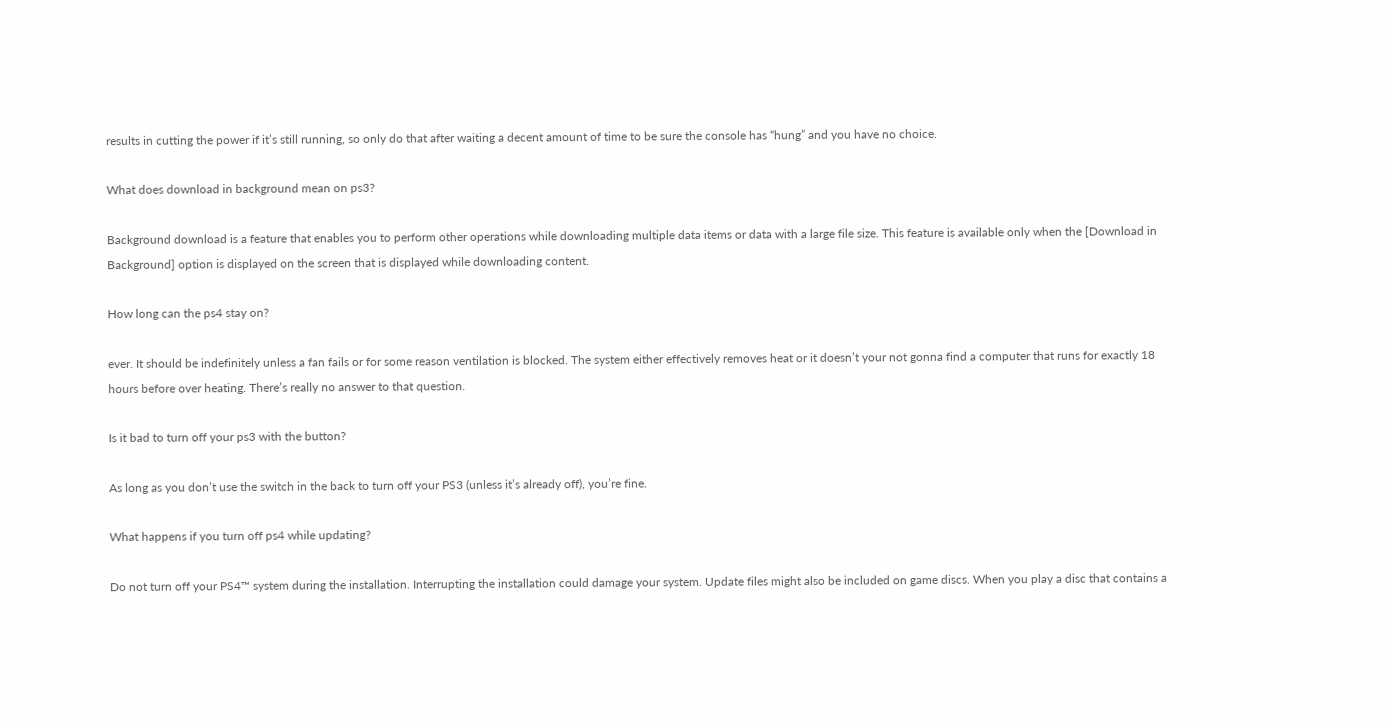results in cutting the power if it’s still running, so only do that after waiting a decent amount of time to be sure the console has “hung” and you have no choice.

What does download in background mean on ps3?

Background download is a feature that enables you to perform other operations while downloading multiple data items or data with a large file size. This feature is available only when the [Download in Background] option is displayed on the screen that is displayed while downloading content.

How long can the ps4 stay on?

ever. It should be indefinitely unless a fan fails or for some reason ventilation is blocked. The system either effectively removes heat or it doesn’t your not gonna find a computer that runs for exactly 18 hours before over heating. There’s really no answer to that question.

Is it bad to turn off your ps3 with the button?

As long as you don’t use the switch in the back to turn off your PS3 (unless it’s already off), you’re fine.

What happens if you turn off ps4 while updating?

Do not turn off your PS4™ system during the installation. Interrupting the installation could damage your system. Update files might also be included on game discs. When you play a disc that contains a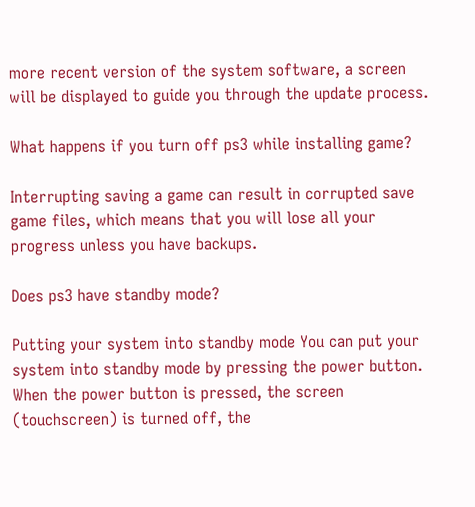more recent version of the system software, a screen will be displayed to guide you through the update process.

What happens if you turn off ps3 while installing game?

Interrupting saving a game can result in corrupted save game files, which means that you will lose all your progress unless you have backups.

Does ps3 have standby mode?

Putting your system into standby mode You can put your system into standby mode by pressing the power button. When the power button is pressed, the screen (touchscreen) is turned off, the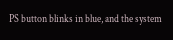PS button blinks in blue, and the system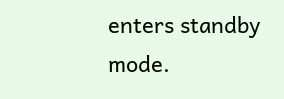enters standby mode.